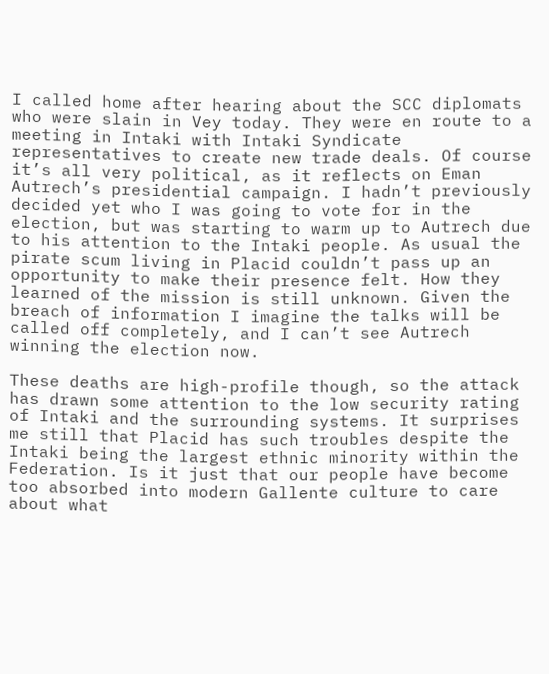I called home after hearing about the SCC diplomats who were slain in Vey today. They were en route to a meeting in Intaki with Intaki Syndicate representatives to create new trade deals. Of course it’s all very political, as it reflects on Eman Autrech’s presidential campaign. I hadn’t previously decided yet who I was going to vote for in the election, but was starting to warm up to Autrech due to his attention to the Intaki people. As usual the pirate scum living in Placid couldn’t pass up an opportunity to make their presence felt. How they learned of the mission is still unknown. Given the breach of information I imagine the talks will be called off completely, and I can’t see Autrech winning the election now.

These deaths are high-profile though, so the attack has drawn some attention to the low security rating of Intaki and the surrounding systems. It surprises me still that Placid has such troubles despite the Intaki being the largest ethnic minority within the Federation. Is it just that our people have become too absorbed into modern Gallente culture to care about what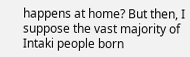happens at home? But then, I suppose the vast majority of Intaki people born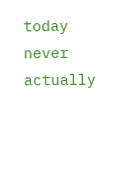today never actually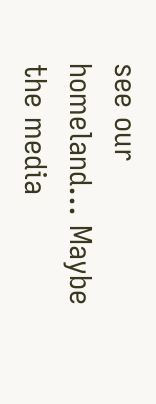see our homeland… Maybe the media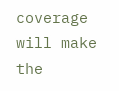coverage will make the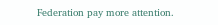Federation pay more attention.